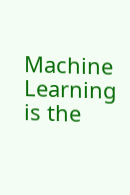Machine Learning is the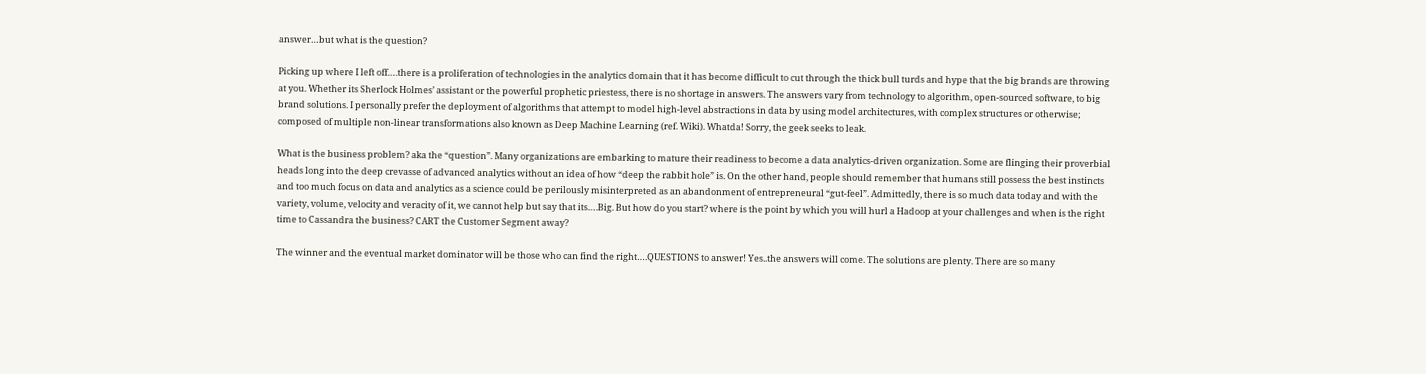answer…but what is the question?

Picking up where I left off….there is a proliferation of technologies in the analytics domain that it has become difficult to cut through the thick bull turds and hype that the big brands are throwing at you. Whether its Sherlock Holmes’ assistant or the powerful prophetic priestess, there is no shortage in answers. The answers vary from technology to algorithm, open-sourced software, to big brand solutions. I personally prefer the deployment of algorithms that attempt to model high-level abstractions in data by using model architectures, with complex structures or otherwise; composed of multiple non-linear transformations also known as Deep Machine Learning (ref. Wiki). Whatda! Sorry, the geek seeks to leak.

What is the business problem? aka the “question”. Many organizations are embarking to mature their readiness to become a data analytics-driven organization. Some are flinging their proverbial heads long into the deep crevasse of advanced analytics without an idea of how “deep the rabbit hole” is. On the other hand, people should remember that humans still possess the best instincts and too much focus on data and analytics as a science could be perilously misinterpreted as an abandonment of entrepreneural “gut-feel”. Admittedly, there is so much data today and with the variety, volume, velocity and veracity of it, we cannot help but say that its….Big. But how do you start? where is the point by which you will hurl a Hadoop at your challenges and when is the right time to Cassandra the business? CART the Customer Segment away?

The winner and the eventual market dominator will be those who can find the right….QUESTIONS to answer! Yes..the answers will come. The solutions are plenty. There are so many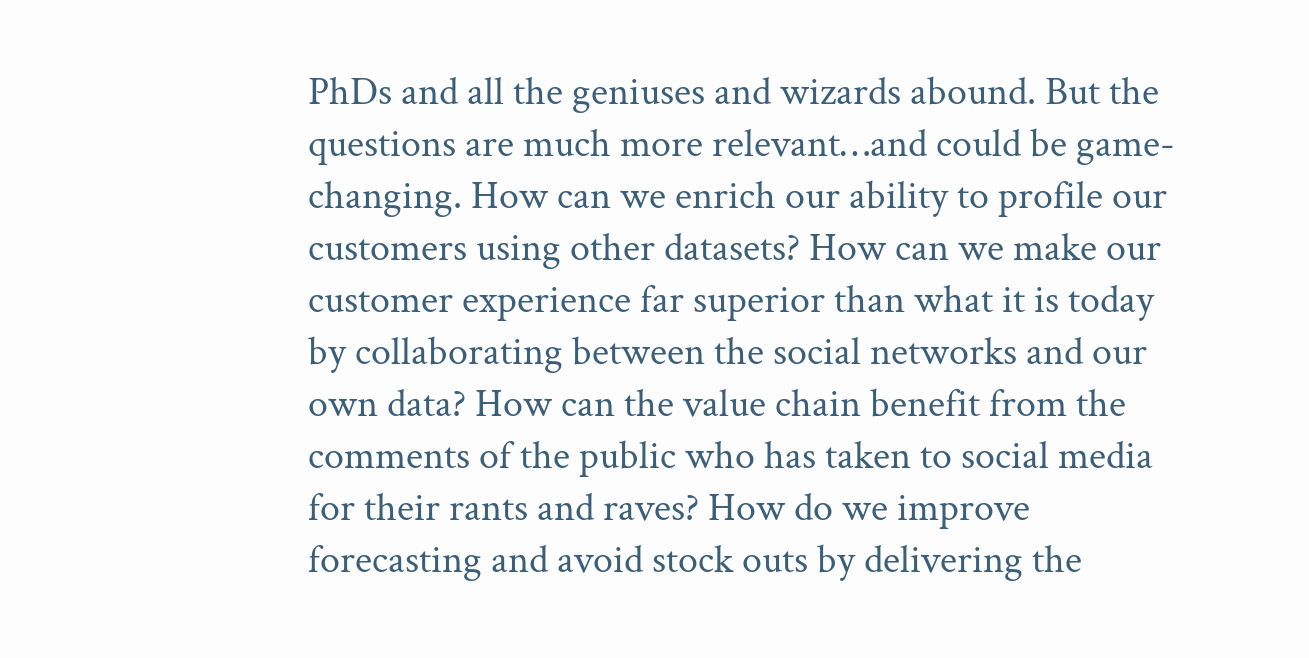PhDs and all the geniuses and wizards abound. But the questions are much more relevant…and could be game-changing. How can we enrich our ability to profile our customers using other datasets? How can we make our customer experience far superior than what it is today by collaborating between the social networks and our own data? How can the value chain benefit from the comments of the public who has taken to social media for their rants and raves? How do we improve forecasting and avoid stock outs by delivering the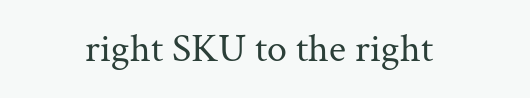right SKU to the right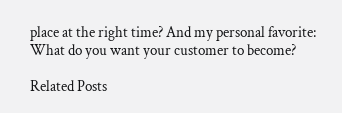place at the right time? And my personal favorite: What do you want your customer to become?

Related Posts